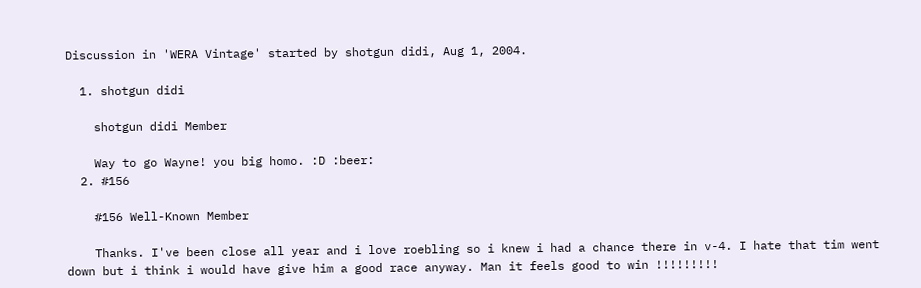Discussion in 'WERA Vintage' started by shotgun didi, Aug 1, 2004.

  1. shotgun didi

    shotgun didi Member

    Way to go Wayne! you big homo. :D :beer:
  2. #156

    #156 Well-Known Member

    Thanks. I've been close all year and i love roebling so i knew i had a chance there in v-4. I hate that tim went down but i think i would have give him a good race anyway. Man it feels good to win !!!!!!!!!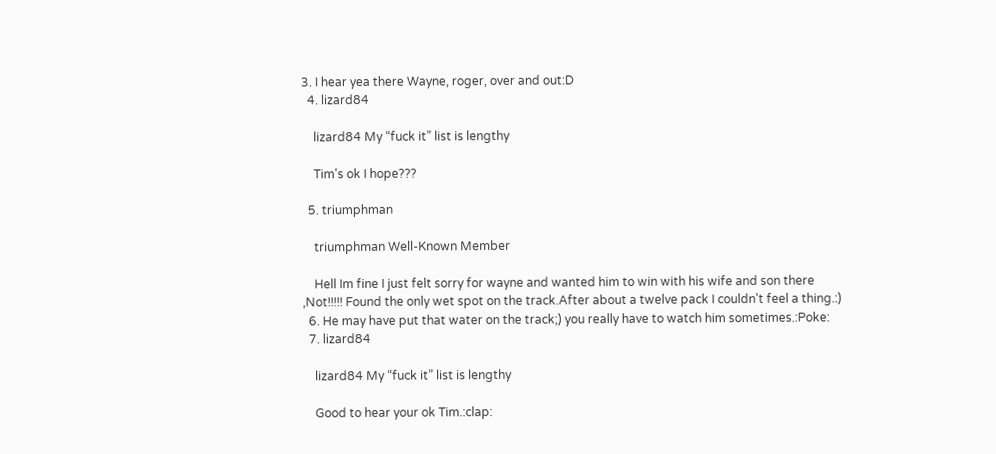3. I hear yea there Wayne, roger, over and out:D
  4. lizard84

    lizard84 My “fuck it” list is lengthy

    Tim's ok I hope???

  5. triumphman

    triumphman Well-Known Member

    Hell Im fine I just felt sorry for wayne and wanted him to win with his wife and son there ,Not!!!!! Found the only wet spot on the track.After about a twelve pack I couldn't feel a thing.:)
  6. He may have put that water on the track;) you really have to watch him sometimes.:Poke:
  7. lizard84

    lizard84 My “fuck it” list is lengthy

    Good to hear your ok Tim.:clap: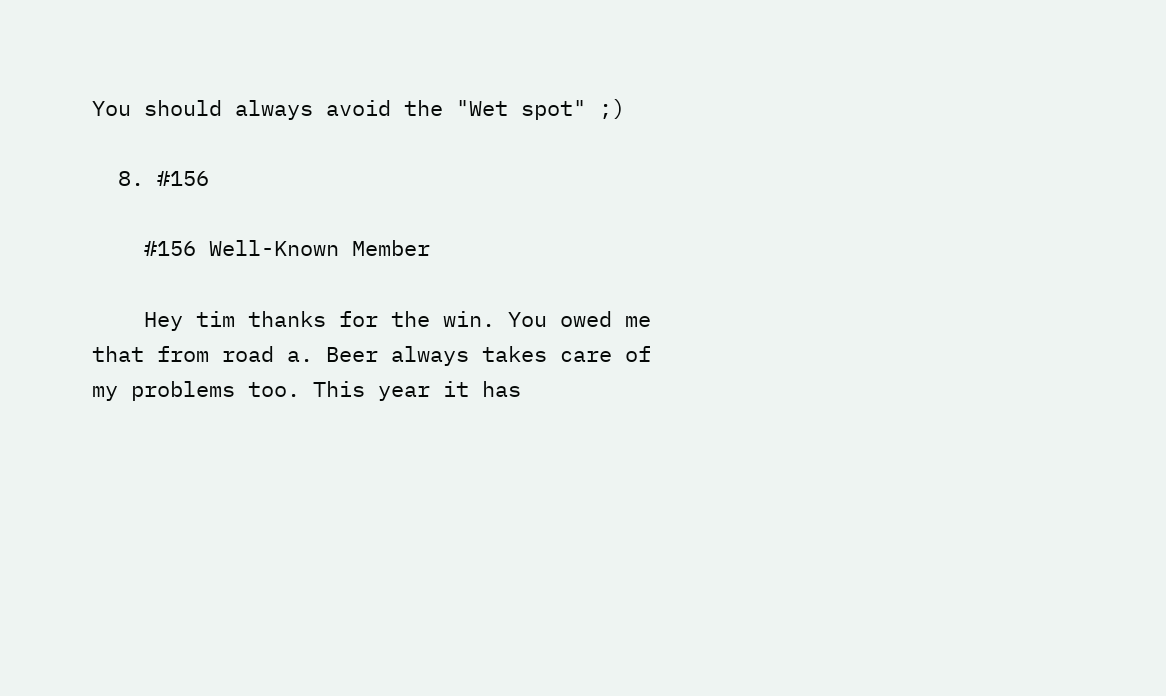You should always avoid the "Wet spot" ;)

  8. #156

    #156 Well-Known Member

    Hey tim thanks for the win. You owed me that from road a. Beer always takes care of my problems too. This year it has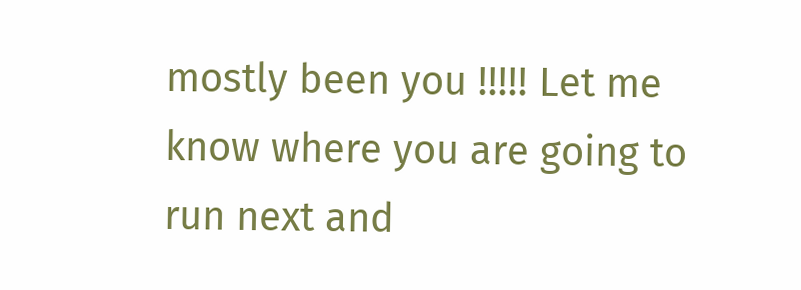mostly been you !!!!! Let me know where you are going to run next and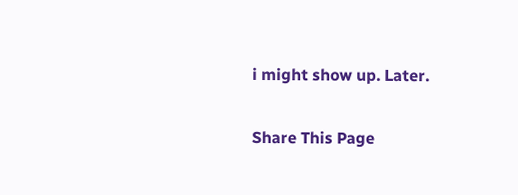i might show up. Later.

Share This Page